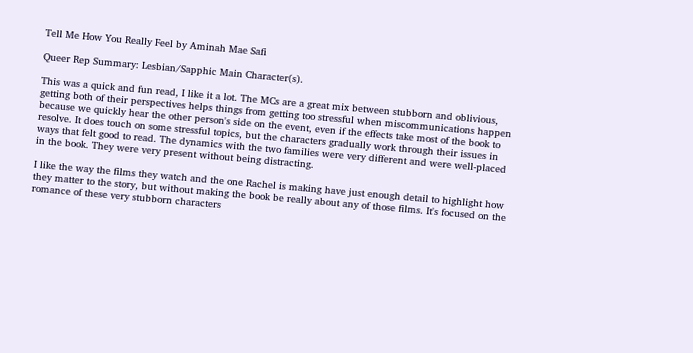Tell Me How You Really Feel by Aminah Mae Safi

Queer Rep Summary: Lesbian/Sapphic Main Character(s).

This was a quick and fun read, I like it a lot. The MCs are a great mix between stubborn and oblivious, getting both of their perspectives helps things from getting too stressful when miscommunications happen because we quickly hear the other person's side on the event, even if the effects take most of the book to resolve. It does touch on some stressful topics, but the characters gradually work through their issues in ways that felt good to read. The dynamics with the two families were very different and were well-placed in the book. They were very present without being distracting.

I like the way the films they watch and the one Rachel is making have just enough detail to highlight how they matter to the story, but without making the book be really about any of those films. It's focused on the romance of these very stubborn characters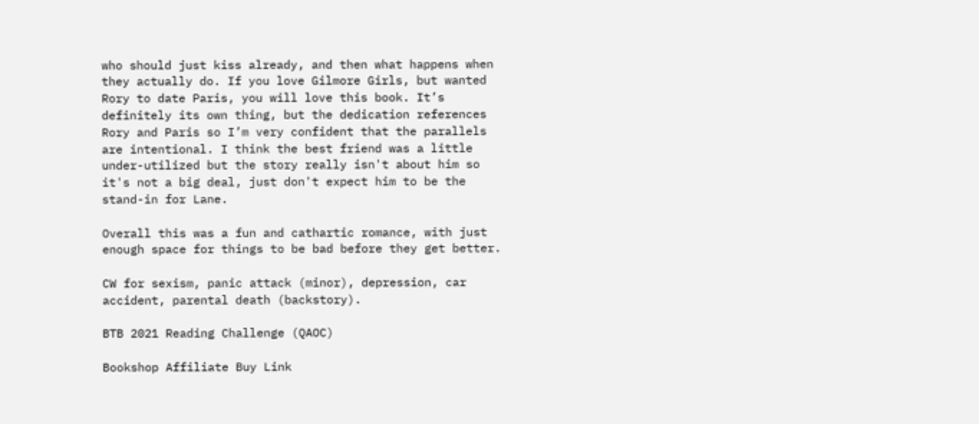who should just kiss already, and then what happens when they actually do. If you love Gilmore Girls, but wanted Rory to date Paris, you will love this book. It’s definitely its own thing, but the dedication references Rory and Paris so I’m very confident that the parallels are intentional. I think the best friend was a little under-utilized but the story really isn't about him so it's not a big deal, just don't expect him to be the stand-in for Lane.

Overall this was a fun and cathartic romance, with just enough space for things to be bad before they get better.

CW for sexism, panic attack (minor), depression, car accident, parental death (backstory).

BTB 2021 Reading Challenge (QAOC)

Bookshop Affiliate Buy Link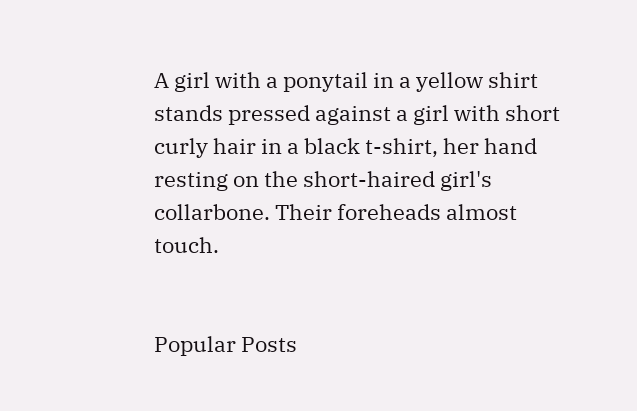A girl with a ponytail in a yellow shirt stands pressed against a girl with short curly hair in a black t-shirt, her hand resting on the short-haired girl's collarbone. Their foreheads almost touch.


Popular Posts